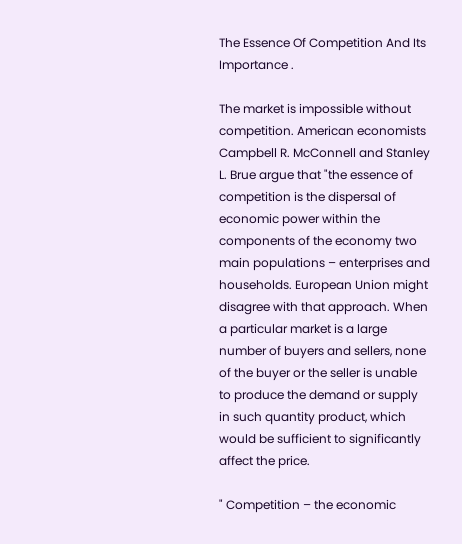The Essence Of Competition And Its Importance .

The market is impossible without competition. American economists Campbell R. McConnell and Stanley L. Brue argue that "the essence of competition is the dispersal of economic power within the components of the economy two main populations – enterprises and households. European Union might disagree with that approach. When a particular market is a large number of buyers and sellers, none of the buyer or the seller is unable to produce the demand or supply in such quantity product, which would be sufficient to significantly affect the price.

" Competition – the economic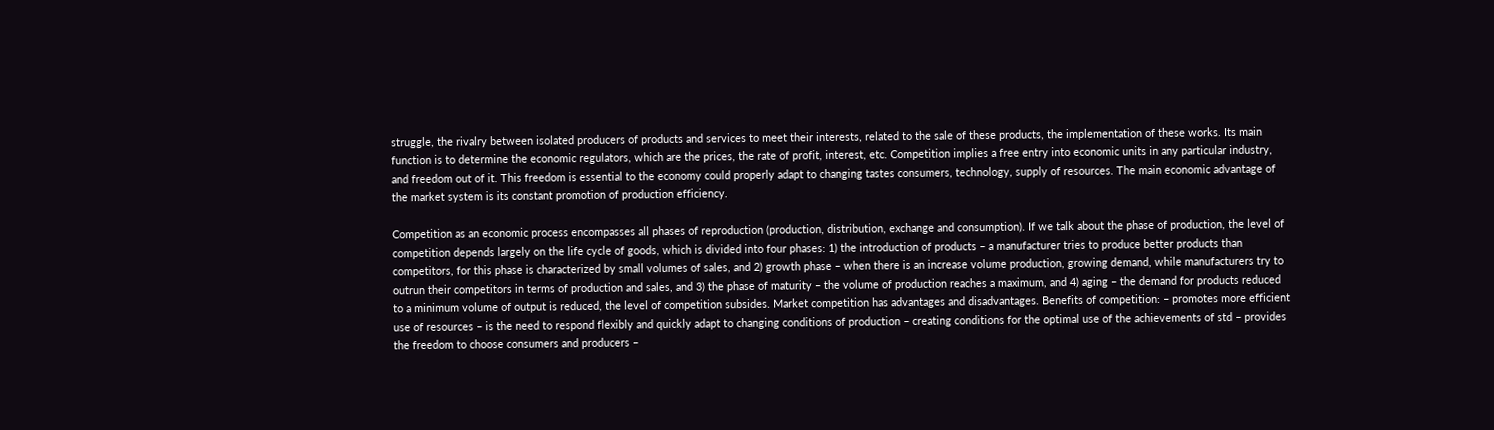struggle, the rivalry between isolated producers of products and services to meet their interests, related to the sale of these products, the implementation of these works. Its main function is to determine the economic regulators, which are the prices, the rate of profit, interest, etc. Competition implies a free entry into economic units in any particular industry, and freedom out of it. This freedom is essential to the economy could properly adapt to changing tastes consumers, technology, supply of resources. The main economic advantage of the market system is its constant promotion of production efficiency.

Competition as an economic process encompasses all phases of reproduction (production, distribution, exchange and consumption). If we talk about the phase of production, the level of competition depends largely on the life cycle of goods, which is divided into four phases: 1) the introduction of products – a manufacturer tries to produce better products than competitors, for this phase is characterized by small volumes of sales, and 2) growth phase – when there is an increase volume production, growing demand, while manufacturers try to outrun their competitors in terms of production and sales, and 3) the phase of maturity – the volume of production reaches a maximum, and 4) aging – the demand for products reduced to a minimum volume of output is reduced, the level of competition subsides. Market competition has advantages and disadvantages. Benefits of competition: – promotes more efficient use of resources – is the need to respond flexibly and quickly adapt to changing conditions of production – creating conditions for the optimal use of the achievements of std – provides the freedom to choose consumers and producers –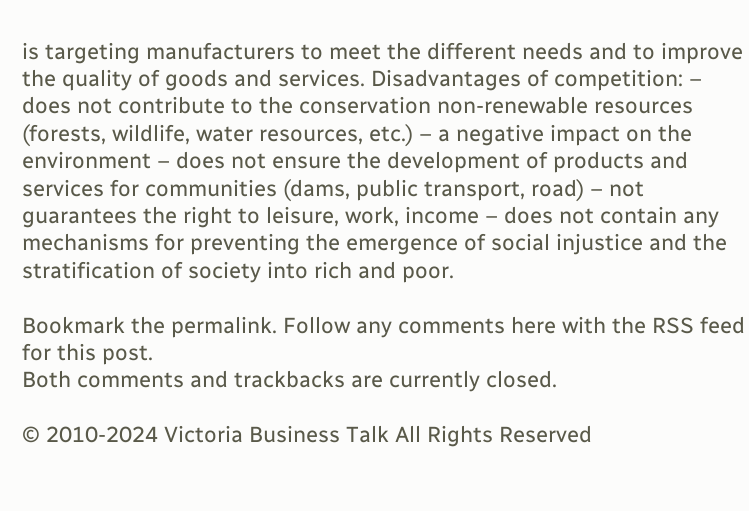is targeting manufacturers to meet the different needs and to improve the quality of goods and services. Disadvantages of competition: – does not contribute to the conservation non-renewable resources (forests, wildlife, water resources, etc.) – a negative impact on the environment – does not ensure the development of products and services for communities (dams, public transport, road) – not guarantees the right to leisure, work, income – does not contain any mechanisms for preventing the emergence of social injustice and the stratification of society into rich and poor.

Bookmark the permalink. Follow any comments here with the RSS feed for this post.
Both comments and trackbacks are currently closed.

© 2010-2024 Victoria Business Talk All Rights Reserved